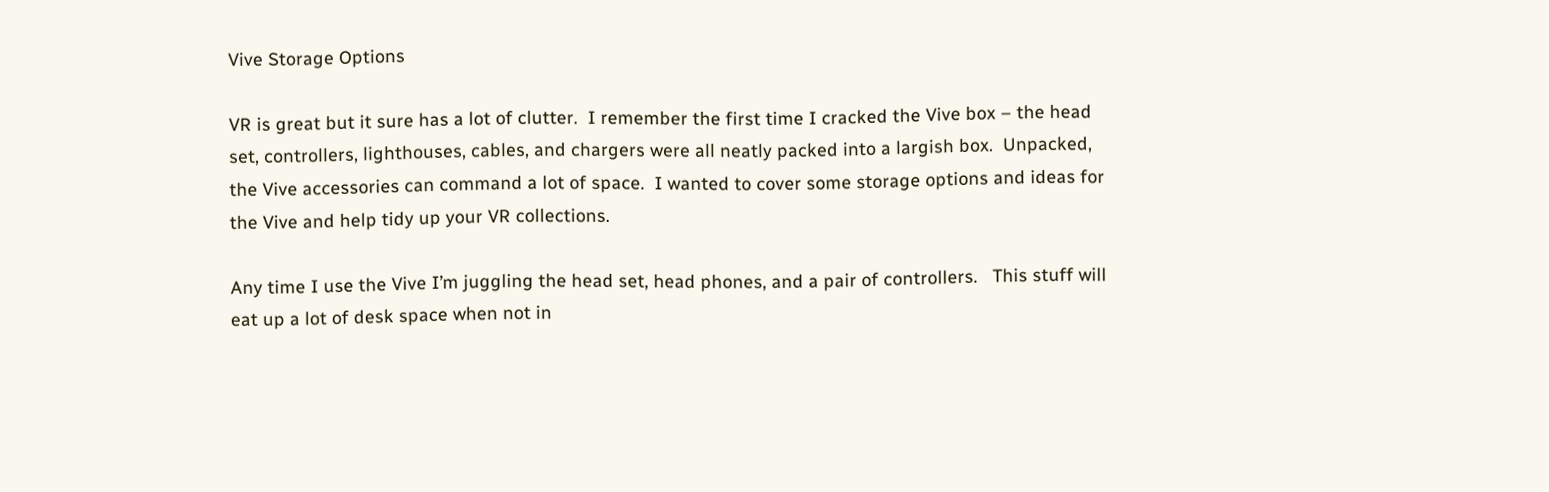Vive Storage Options

VR is great but it sure has a lot of clutter.  I remember the first time I cracked the Vive box – the head set, controllers, lighthouses, cables, and chargers were all neatly packed into a largish box.  Unpacked, the Vive accessories can command a lot of space.  I wanted to cover some storage options and ideas for the Vive and help tidy up your VR collections.

Any time I use the Vive I’m juggling the head set, head phones, and a pair of controllers.   This stuff will eat up a lot of desk space when not in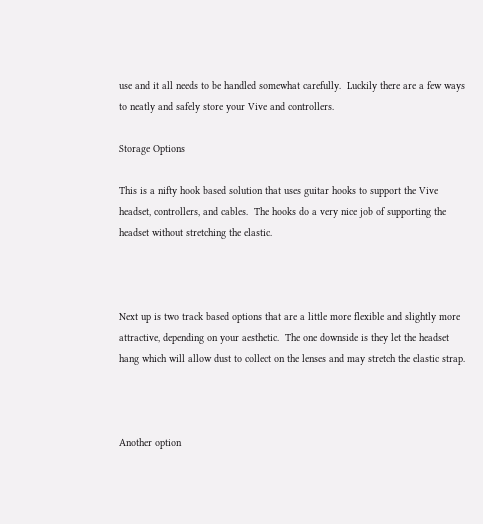use and it all needs to be handled somewhat carefully.  Luckily there are a few ways to neatly and safely store your Vive and controllers.

Storage Options

This is a nifty hook based solution that uses guitar hooks to support the Vive headset, controllers, and cables.  The hooks do a very nice job of supporting the headset without stretching the elastic.



Next up is two track based options that are a little more flexible and slightly more attractive, depending on your aesthetic.  The one downside is they let the headset hang which will allow dust to collect on the lenses and may stretch the elastic strap.



Another option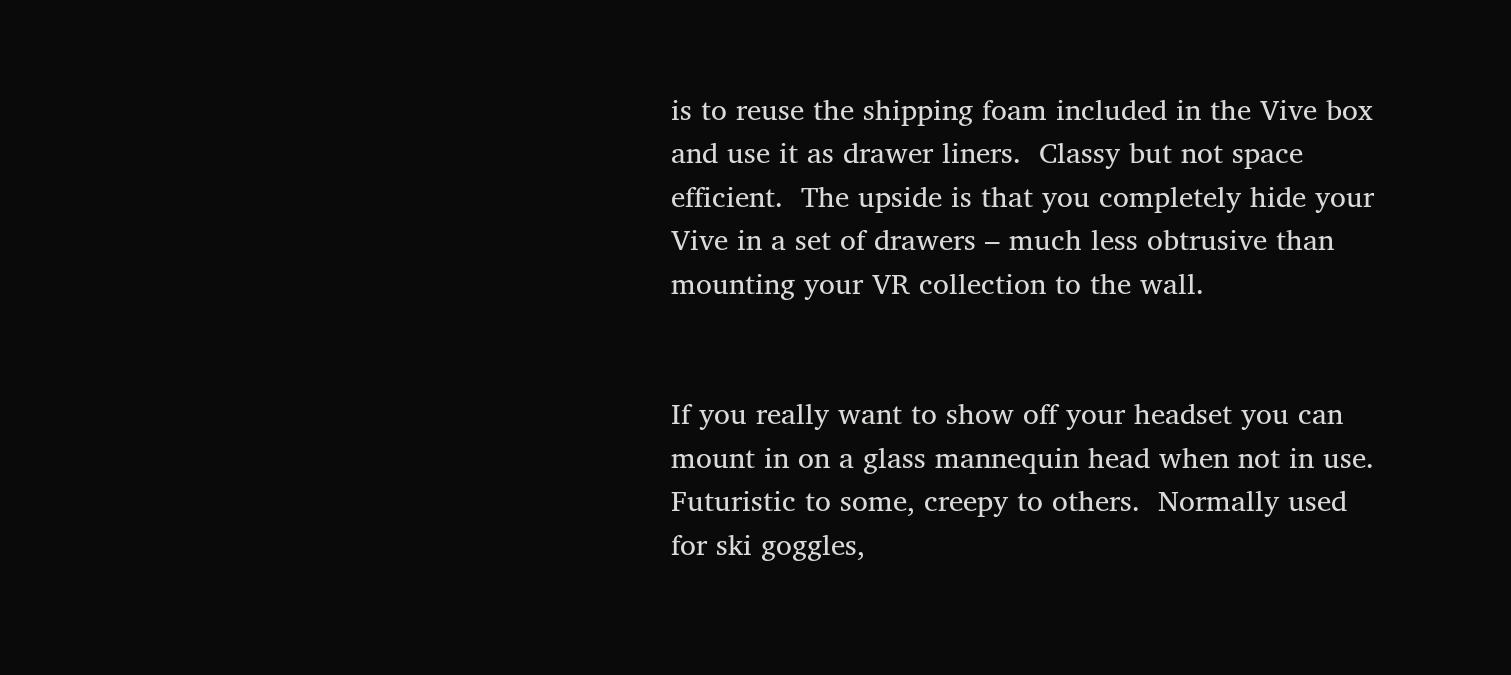is to reuse the shipping foam included in the Vive box and use it as drawer liners.  Classy but not space efficient.  The upside is that you completely hide your Vive in a set of drawers – much less obtrusive than mounting your VR collection to the wall.


If you really want to show off your headset you can mount in on a glass mannequin head when not in use.  Futuristic to some, creepy to others.  Normally used for ski goggles,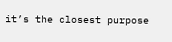it’s the closest purpose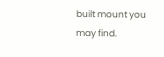built mount you may find.